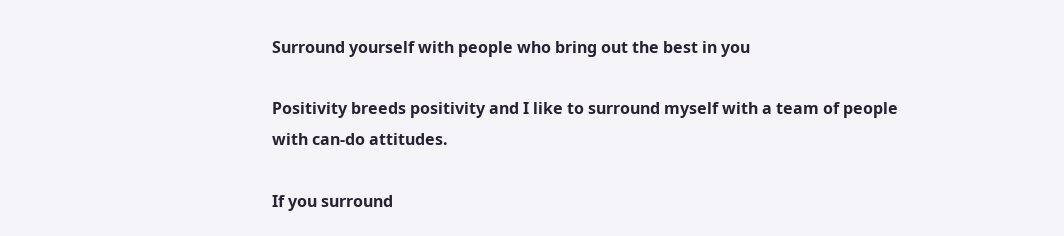Surround yourself with people who bring out the best in you

Positivity breeds positivity and I like to surround myself with a team of people with can-do attitudes.

If you surround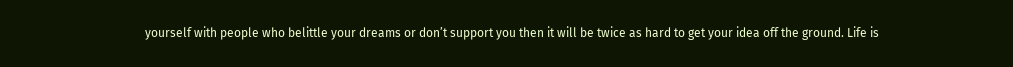yourself with people who belittle your dreams or don’t support you then it will be twice as hard to get your idea off the ground. Life is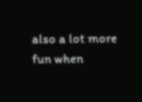also a lot more fun when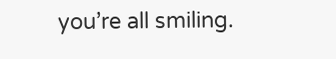you’re all smiling.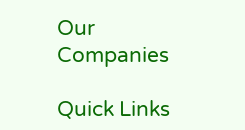Our Companies

Quick Links